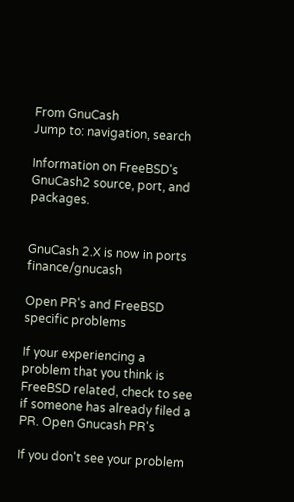From GnuCash
Jump to: navigation, search

Information on FreeBSD's GnuCash2 source, port, and packages.


GnuCash 2.X is now in ports finance/gnucash

Open PR's and FreeBSD specific problems

If your experiencing a problem that you think is FreeBSD related, check to see if someone has already filed a PR. Open Gnucash PR's

If you don't see your problem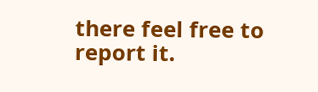there feel free to report it.